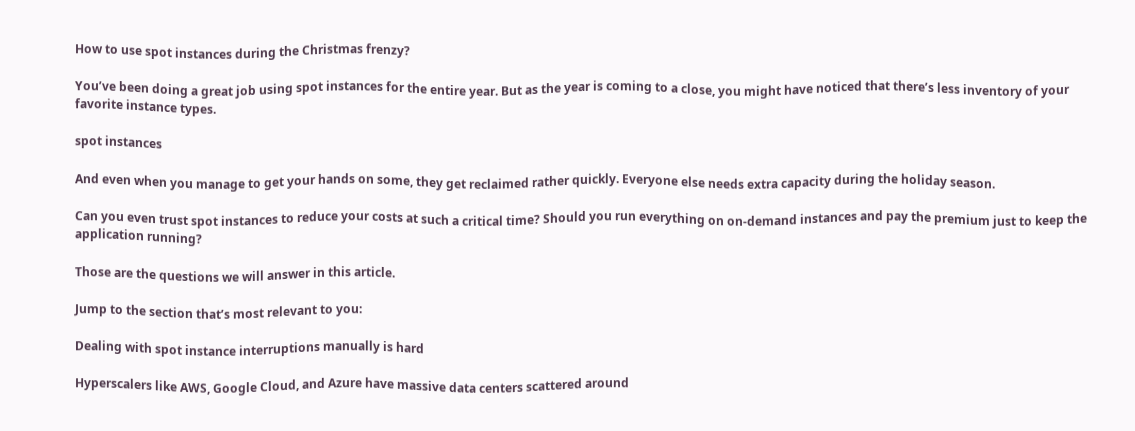How to use spot instances during the Christmas frenzy?

You’ve been doing a great job using spot instances for the entire year. But as the year is coming to a close, you might have noticed that there’s less inventory of your favorite instance types.

spot instances

And even when you manage to get your hands on some, they get reclaimed rather quickly. Everyone else needs extra capacity during the holiday season.

Can you even trust spot instances to reduce your costs at such a critical time? Should you run everything on on-demand instances and pay the premium just to keep the application running?

Those are the questions we will answer in this article.

Jump to the section that’s most relevant to you:

Dealing with spot instance interruptions manually is hard

Hyperscalers like AWS, Google Cloud, and Azure have massive data centers scattered around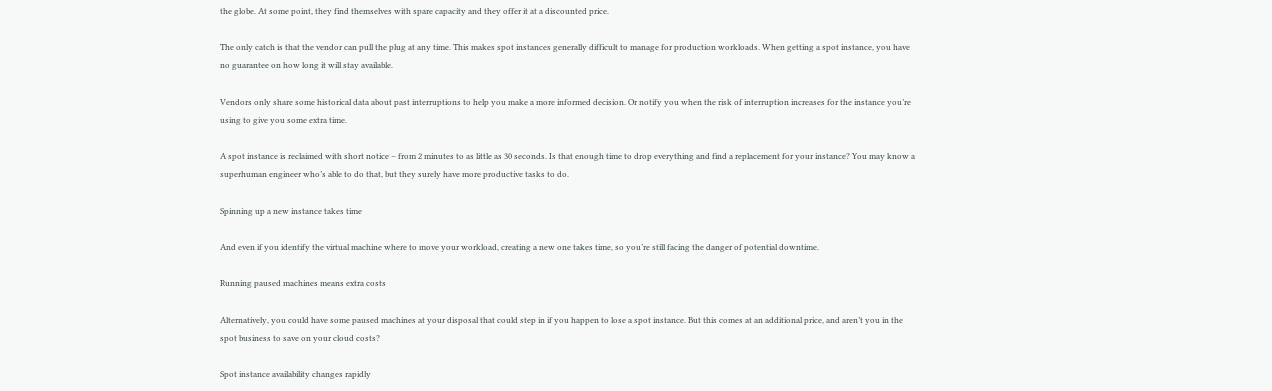the globe. At some point, they find themselves with spare capacity and they offer it at a discounted price.

The only catch is that the vendor can pull the plug at any time. This makes spot instances generally difficult to manage for production workloads. When getting a spot instance, you have no guarantee on how long it will stay available.

Vendors only share some historical data about past interruptions to help you make a more informed decision. Or notify you when the risk of interruption increases for the instance you’re using to give you some extra time.

A spot instance is reclaimed with short notice – from 2 minutes to as little as 30 seconds. Is that enough time to drop everything and find a replacement for your instance? You may know a superhuman engineer who’s able to do that, but they surely have more productive tasks to do.

Spinning up a new instance takes time

And even if you identify the virtual machine where to move your workload, creating a new one takes time, so you’re still facing the danger of potential downtime.

Running paused machines means extra costs

Alternatively, you could have some paused machines at your disposal that could step in if you happen to lose a spot instance. But this comes at an additional price, and aren’t you in the spot business to save on your cloud costs?

Spot instance availability changes rapidly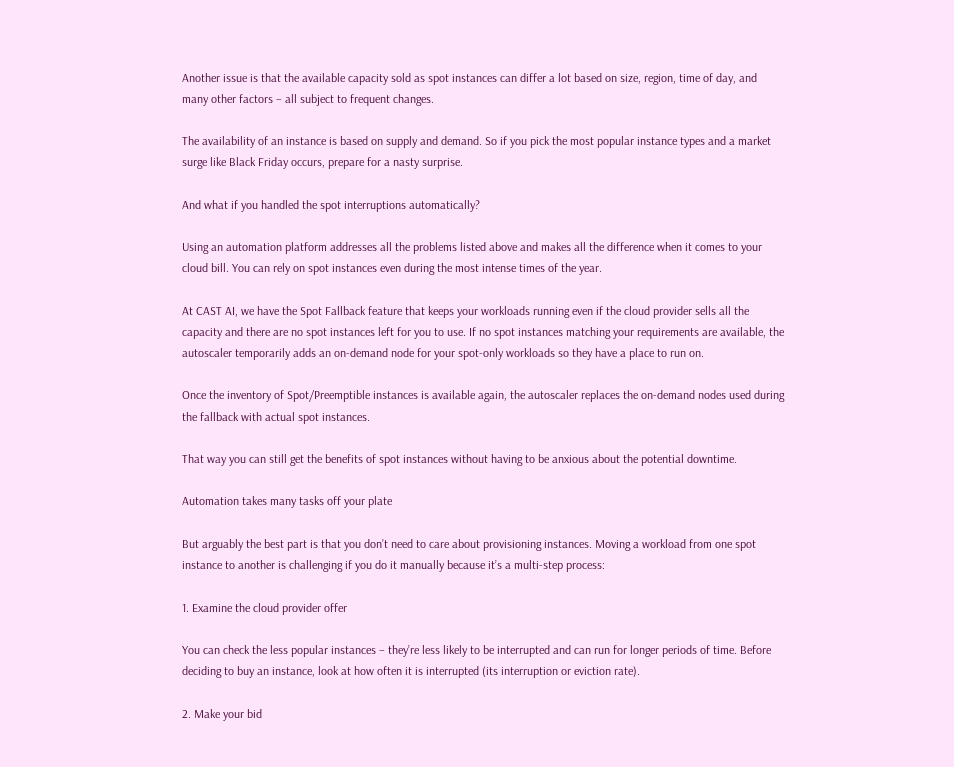Another issue is that the available capacity sold as spot instances can differ a lot based on size, region, time of day, and many other factors – all subject to frequent changes.

The availability of an instance is based on supply and demand. So if you pick the most popular instance types and a market surge like Black Friday occurs, prepare for a nasty surprise.

And what if you handled the spot interruptions automatically?

Using an automation platform addresses all the problems listed above and makes all the difference when it comes to your cloud bill. You can rely on spot instances even during the most intense times of the year.

At CAST AI, we have the Spot Fallback feature that keeps your workloads running even if the cloud provider sells all the capacity and there are no spot instances left for you to use. If no spot instances matching your requirements are available, the autoscaler temporarily adds an on-demand node for your spot-only workloads so they have a place to run on.

Once the inventory of Spot/Preemptible instances is available again, the autoscaler replaces the on-demand nodes used during the fallback with actual spot instances.

That way you can still get the benefits of spot instances without having to be anxious about the potential downtime.

Automation takes many tasks off your plate

But arguably the best part is that you don’t need to care about provisioning instances. Moving a workload from one spot instance to another is challenging if you do it manually because it’s a multi-step process:

1. Examine the cloud provider offer

You can check the less popular instances – they’re less likely to be interrupted and can run for longer periods of time. Before deciding to buy an instance, look at how often it is interrupted (its interruption or eviction rate).

2. Make your bid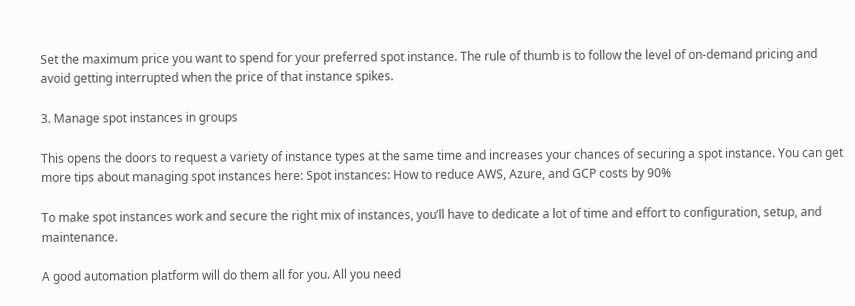Set the maximum price you want to spend for your preferred spot instance. The rule of thumb is to follow the level of on-demand pricing and avoid getting interrupted when the price of that instance spikes.

3. Manage spot instances in groups

This opens the doors to request a variety of instance types at the same time and increases your chances of securing a spot instance. You can get more tips about managing spot instances here: Spot instances: How to reduce AWS, Azure, and GCP costs by 90%

To make spot instances work and secure the right mix of instances, you’ll have to dedicate a lot of time and effort to configuration, setup, and maintenance.

A good automation platform will do them all for you. All you need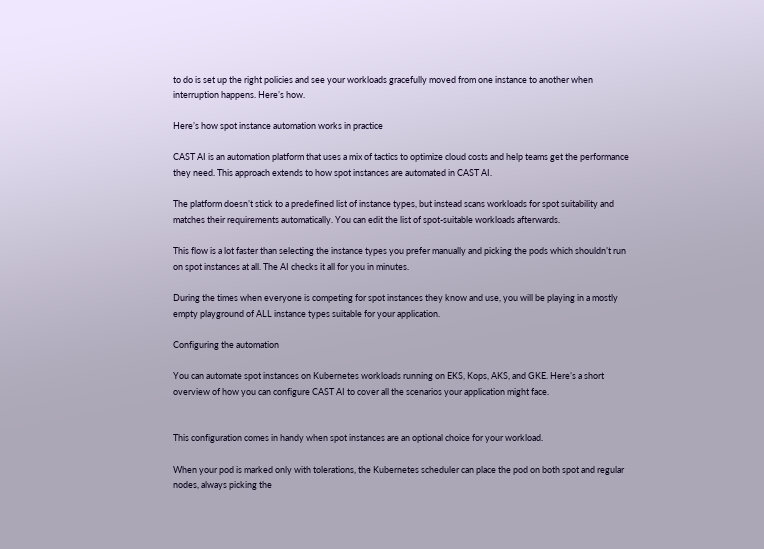to do is set up the right policies and see your workloads gracefully moved from one instance to another when interruption happens. Here’s how.

Here’s how spot instance automation works in practice

CAST AI is an automation platform that uses a mix of tactics to optimize cloud costs and help teams get the performance they need. This approach extends to how spot instances are automated in CAST AI.

The platform doesn’t stick to a predefined list of instance types, but instead scans workloads for spot suitability and matches their requirements automatically. You can edit the list of spot-suitable workloads afterwards.

This flow is a lot faster than selecting the instance types you prefer manually and picking the pods which shouldn’t run on spot instances at all. The AI checks it all for you in minutes.

During the times when everyone is competing for spot instances they know and use, you will be playing in a mostly empty playground of ALL instance types suitable for your application.

Configuring the automation

You can automate spot instances on Kubernetes workloads running on EKS, Kops, AKS, and GKE. Here’s a short overview of how you can configure CAST AI to cover all the scenarios your application might face.


This configuration comes in handy when spot instances are an optional choice for your workload.

When your pod is marked only with tolerations, the Kubernetes scheduler can place the pod on both spot and regular nodes, always picking the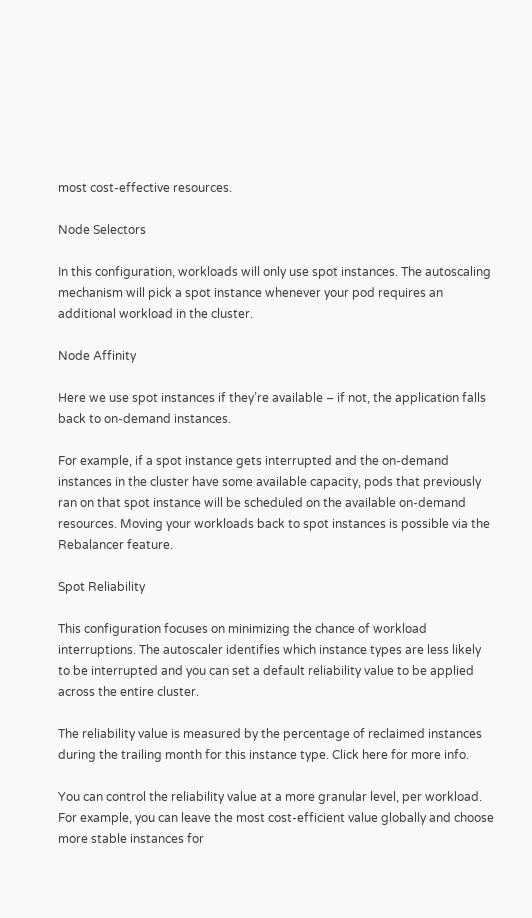most cost-effective resources.

Node Selectors

In this configuration, workloads will only use spot instances. The autoscaling mechanism will pick a spot instance whenever your pod requires an additional workload in the cluster.

Node Affinity

Here we use spot instances if they’re available – if not, the application falls back to on-demand instances.

For example, if a spot instance gets interrupted and the on-demand instances in the cluster have some available capacity, pods that previously ran on that spot instance will be scheduled on the available on-demand resources. Moving your workloads back to spot instances is possible via the Rebalancer feature.

Spot Reliability

This configuration focuses on minimizing the chance of workload interruptions. The autoscaler identifies which instance types are less likely to be interrupted and you can set a default reliability value to be applied across the entire cluster.

The reliability value is measured by the percentage of reclaimed instances during the trailing month for this instance type. Click here for more info.

You can control the reliability value at a more granular level, per workload. For example, you can leave the most cost-efficient value globally and choose more stable instances for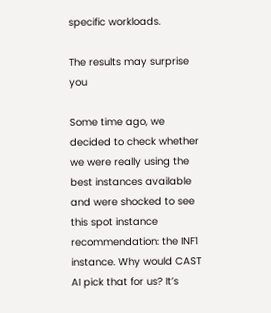specific workloads.

The results may surprise you

Some time ago, we decided to check whether we were really using the best instances available and were shocked to see this spot instance recommendation: the INF1 instance. Why would CAST AI pick that for us? It’s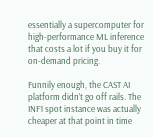essentially a supercomputer for high-performance ML inference that costs a lot if you buy it for on-demand pricing.

Funnily enough, the CAST AI platform didn’t go off rails. The INF1 spot instance was actually cheaper at that point in time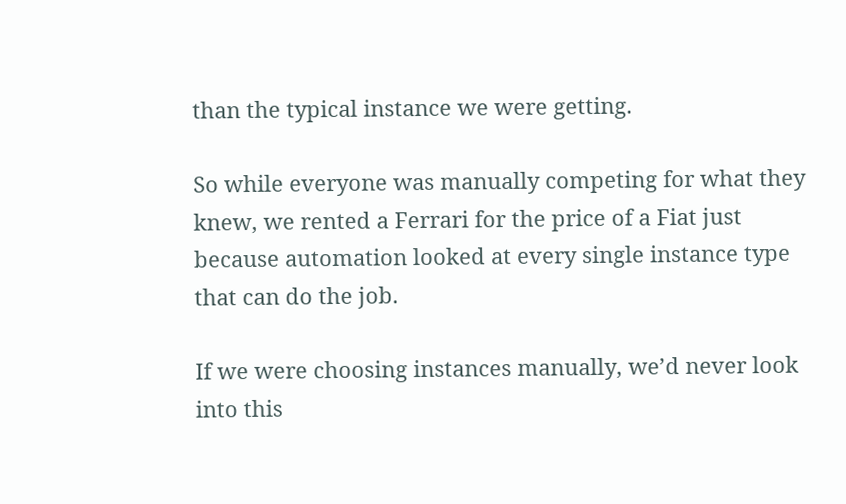than the typical instance we were getting.

So while everyone was manually competing for what they knew, we rented a Ferrari for the price of a Fiat just because automation looked at every single instance type that can do the job.

If we were choosing instances manually, we’d never look into this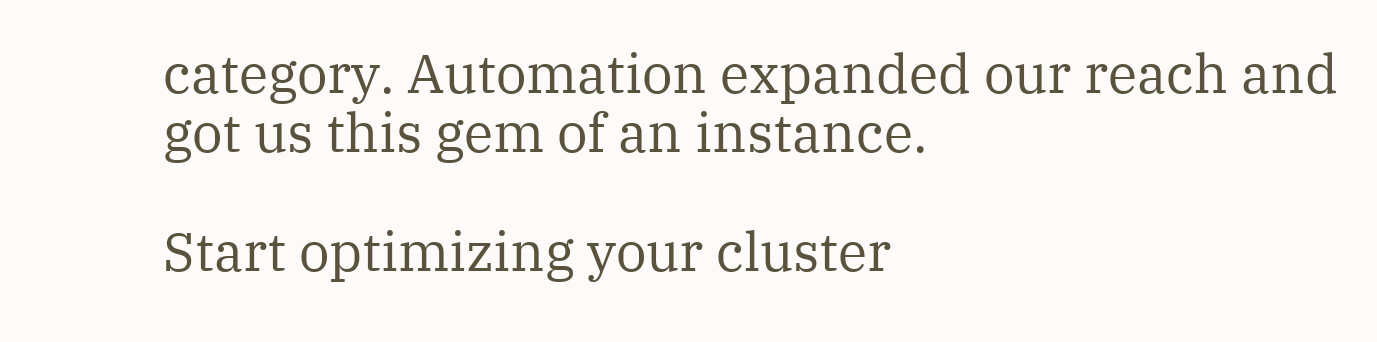category. Automation expanded our reach and got us this gem of an instance.

Start optimizing your cluster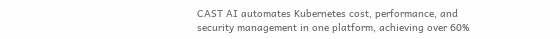CAST AI automates Kubernetes cost, performance, and security management in one platform, achieving over 60%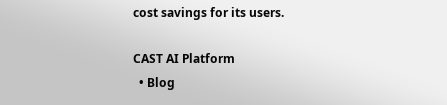cost savings for its users.

CAST AI Platform
  • Blog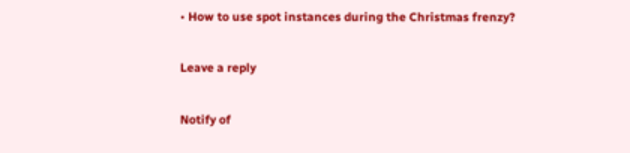• How to use spot instances during the Christmas frenzy?

Leave a reply

Notify of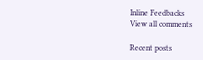Inline Feedbacks
View all comments

Recent posts